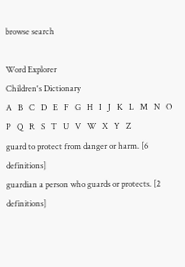browse search

Word Explorer
Children's Dictionary
A   B   C   D   E   F   G   H   I   J   K   L   M   N   O   P   Q   R   S   T   U   V   W   X   Y   Z
guard to protect from danger or harm. [6 definitions]
guardian a person who guards or protects. [2 definitions]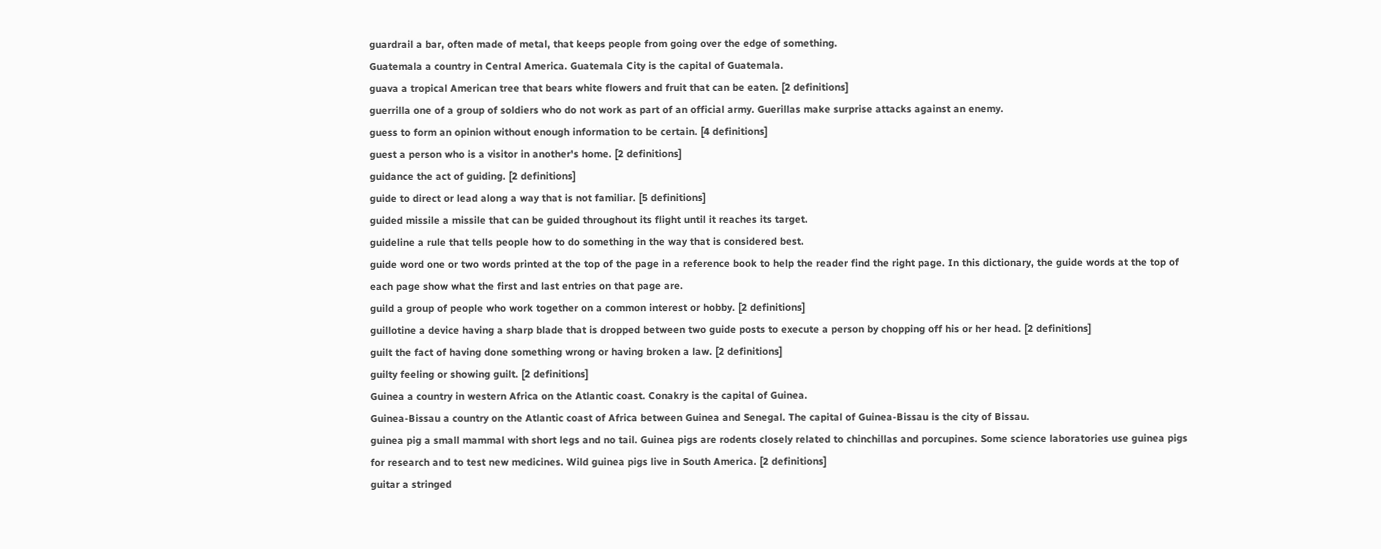guardrail a bar, often made of metal, that keeps people from going over the edge of something.
Guatemala a country in Central America. Guatemala City is the capital of Guatemala.
guava a tropical American tree that bears white flowers and fruit that can be eaten. [2 definitions]
guerrilla one of a group of soldiers who do not work as part of an official army. Guerillas make surprise attacks against an enemy.
guess to form an opinion without enough information to be certain. [4 definitions]
guest a person who is a visitor in another's home. [2 definitions]
guidance the act of guiding. [2 definitions]
guide to direct or lead along a way that is not familiar. [5 definitions]
guided missile a missile that can be guided throughout its flight until it reaches its target.
guideline a rule that tells people how to do something in the way that is considered best.
guide word one or two words printed at the top of the page in a reference book to help the reader find the right page. In this dictionary, the guide words at the top of each page show what the first and last entries on that page are.
guild a group of people who work together on a common interest or hobby. [2 definitions]
guillotine a device having a sharp blade that is dropped between two guide posts to execute a person by chopping off his or her head. [2 definitions]
guilt the fact of having done something wrong or having broken a law. [2 definitions]
guilty feeling or showing guilt. [2 definitions]
Guinea a country in western Africa on the Atlantic coast. Conakry is the capital of Guinea.
Guinea-Bissau a country on the Atlantic coast of Africa between Guinea and Senegal. The capital of Guinea-Bissau is the city of Bissau.
guinea pig a small mammal with short legs and no tail. Guinea pigs are rodents closely related to chinchillas and porcupines. Some science laboratories use guinea pigs for research and to test new medicines. Wild guinea pigs live in South America. [2 definitions]
guitar a stringed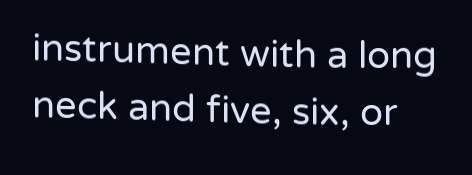instrument with a long neck and five, six, or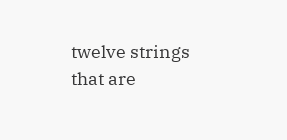twelve strings that are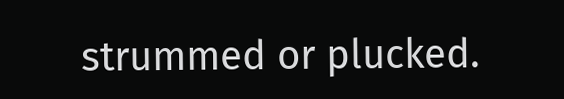strummed or plucked.